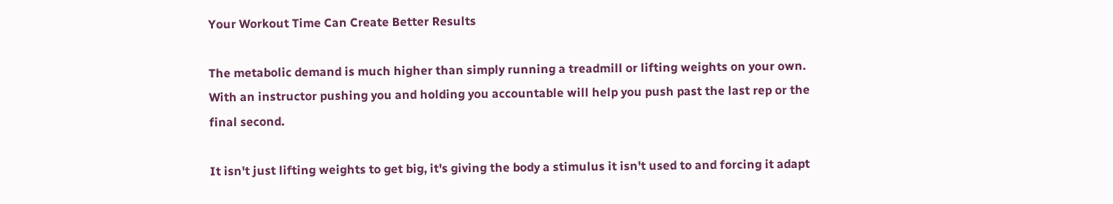Your Workout Time Can Create Better Results

The metabolic demand is much higher than simply running a treadmill or lifting weights on your own. With an instructor pushing you and holding you accountable will help you push past the last rep or the final second.

It isn't just lifting weights to get big, it's giving the body a stimulus it isn't used to and forcing it adapt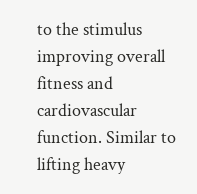to the stimulus improving overall fitness and cardiovascular function. Similar to lifting heavy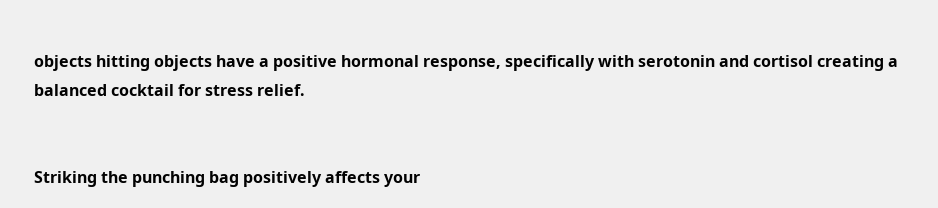objects hitting objects have a positive hormonal response, specifically with serotonin and cortisol creating a balanced cocktail for stress relief.


Striking the punching bag positively affects your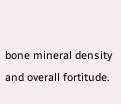bone mineral density and overall fortitude.